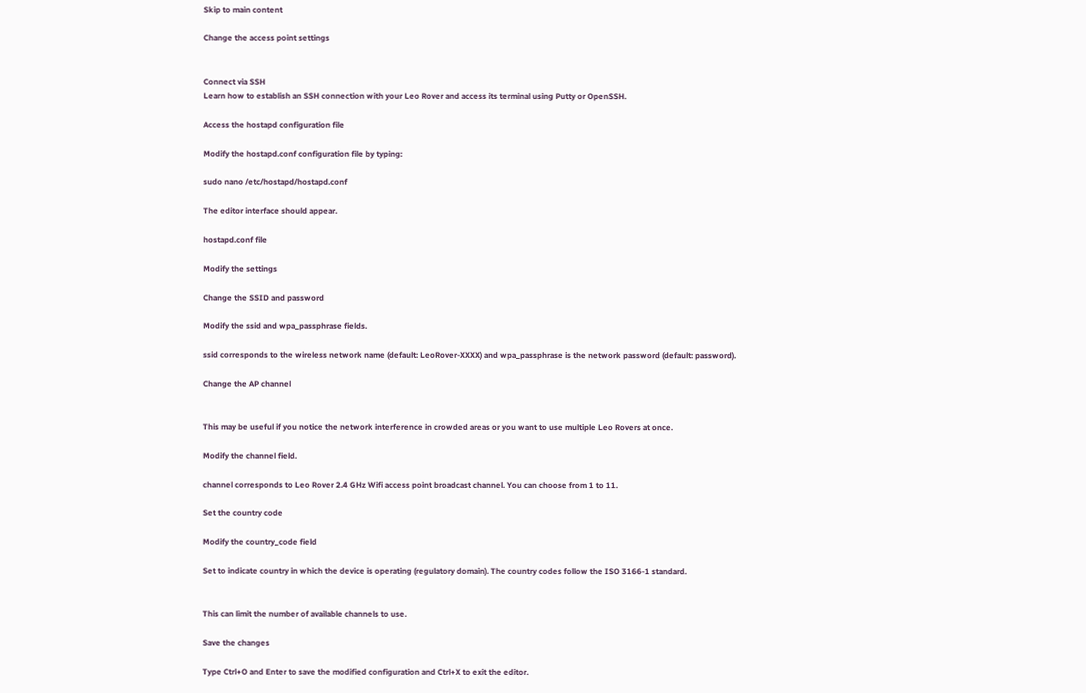Skip to main content

Change the access point settings


Connect via SSH
Learn how to establish an SSH connection with your Leo Rover and access its terminal using Putty or OpenSSH.

Access the hostapd configuration file

Modify the hostapd.conf configuration file by typing:

sudo nano /etc/hostapd/hostapd.conf

The editor interface should appear.

hostapd.conf file

Modify the settings

Change the SSID and password

Modify the ssid and wpa_passphrase fields.

ssid corresponds to the wireless network name (default: LeoRover-XXXX) and wpa_passphrase is the network password (default: password).

Change the AP channel


This may be useful if you notice the network interference in crowded areas or you want to use multiple Leo Rovers at once.

Modify the channel field.

channel corresponds to Leo Rover 2.4 GHz Wifi access point broadcast channel. You can choose from 1 to 11.

Set the country code

Modify the country_code field

Set to indicate country in which the device is operating (regulatory domain). The country codes follow the ISO 3166-1 standard.


This can limit the number of available channels to use.

Save the changes

Type Ctrl+O and Enter to save the modified configuration and Ctrl+X to exit the editor.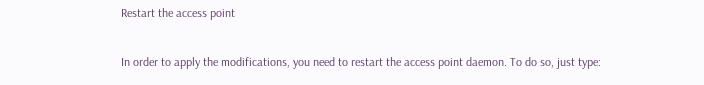Restart the access point

In order to apply the modifications, you need to restart the access point daemon. To do so, just type: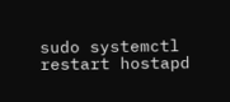sudo systemctl restart hostapd